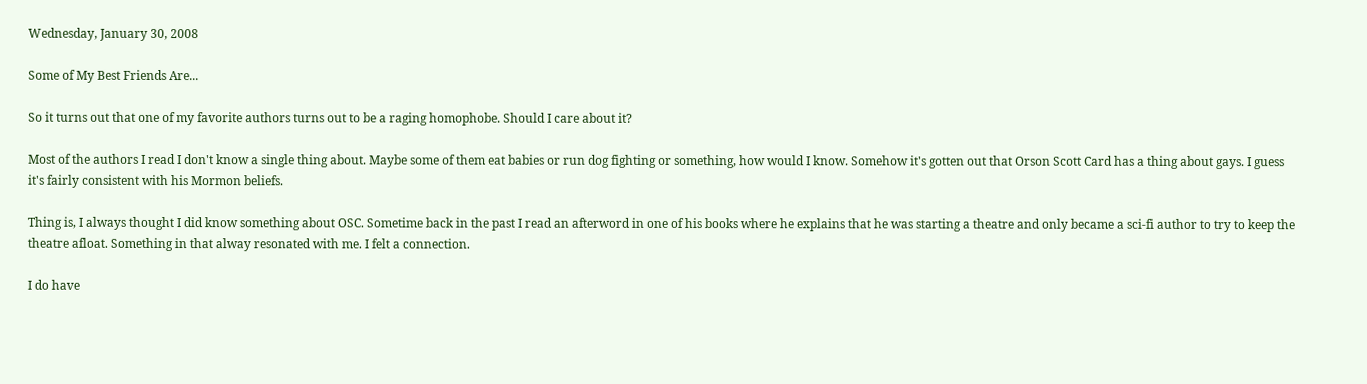Wednesday, January 30, 2008

Some of My Best Friends Are...

So it turns out that one of my favorite authors turns out to be a raging homophobe. Should I care about it?

Most of the authors I read I don't know a single thing about. Maybe some of them eat babies or run dog fighting or something, how would I know. Somehow it's gotten out that Orson Scott Card has a thing about gays. I guess it's fairly consistent with his Mormon beliefs.

Thing is, I always thought I did know something about OSC. Sometime back in the past I read an afterword in one of his books where he explains that he was starting a theatre and only became a sci-fi author to try to keep the theatre afloat. Something in that alway resonated with me. I felt a connection.

I do have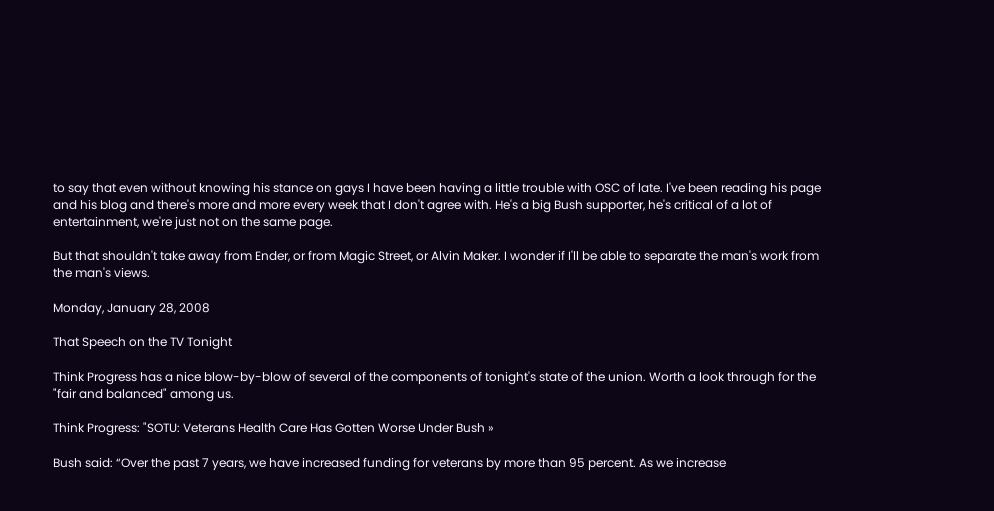to say that even without knowing his stance on gays I have been having a little trouble with OSC of late. I've been reading his page and his blog and there's more and more every week that I don't agree with. He's a big Bush supporter, he's critical of a lot of entertainment, we're just not on the same page.

But that shouldn't take away from Ender, or from Magic Street, or Alvin Maker. I wonder if I'll be able to separate the man's work from the man's views.

Monday, January 28, 2008

That Speech on the TV Tonight

Think Progress has a nice blow-by-blow of several of the components of tonight's state of the union. Worth a look through for the "fair and balanced" among us.

Think Progress: "SOTU: Veterans Health Care Has Gotten Worse Under Bush »

Bush said: “Over the past 7 years, we have increased funding for veterans by more than 95 percent. As we increase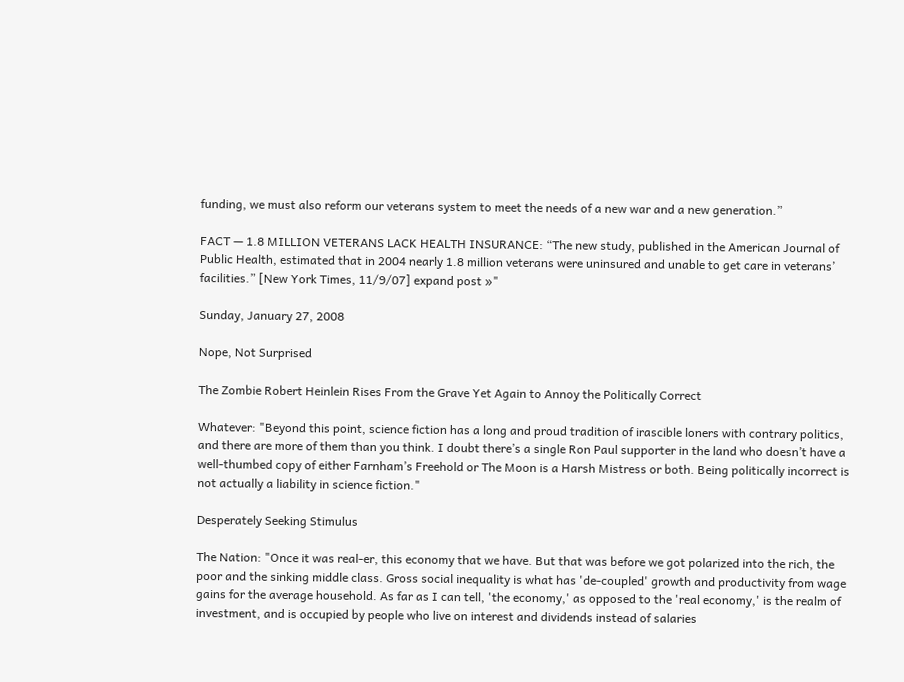funding, we must also reform our veterans system to meet the needs of a new war and a new generation.”

FACT — 1.8 MILLION VETERANS LACK HEALTH INSURANCE: “The new study, published in the American Journal of Public Health, estimated that in 2004 nearly 1.8 million veterans were uninsured and unable to get care in veterans’ facilities.” [New York Times, 11/9/07] expand post »"

Sunday, January 27, 2008

Nope, Not Surprised

The Zombie Robert Heinlein Rises From the Grave Yet Again to Annoy the Politically Correct

Whatever: "Beyond this point, science fiction has a long and proud tradition of irascible loners with contrary politics, and there are more of them than you think. I doubt there’s a single Ron Paul supporter in the land who doesn’t have a well-thumbed copy of either Farnham’s Freehold or The Moon is a Harsh Mistress or both. Being politically incorrect is not actually a liability in science fiction."

Desperately Seeking Stimulus

The Nation: "Once it was real-er, this economy that we have. But that was before we got polarized into the rich, the poor and the sinking middle class. Gross social inequality is what has 'de-coupled' growth and productivity from wage gains for the average household. As far as I can tell, 'the economy,' as opposed to the 'real economy,' is the realm of investment, and is occupied by people who live on interest and dividends instead of salaries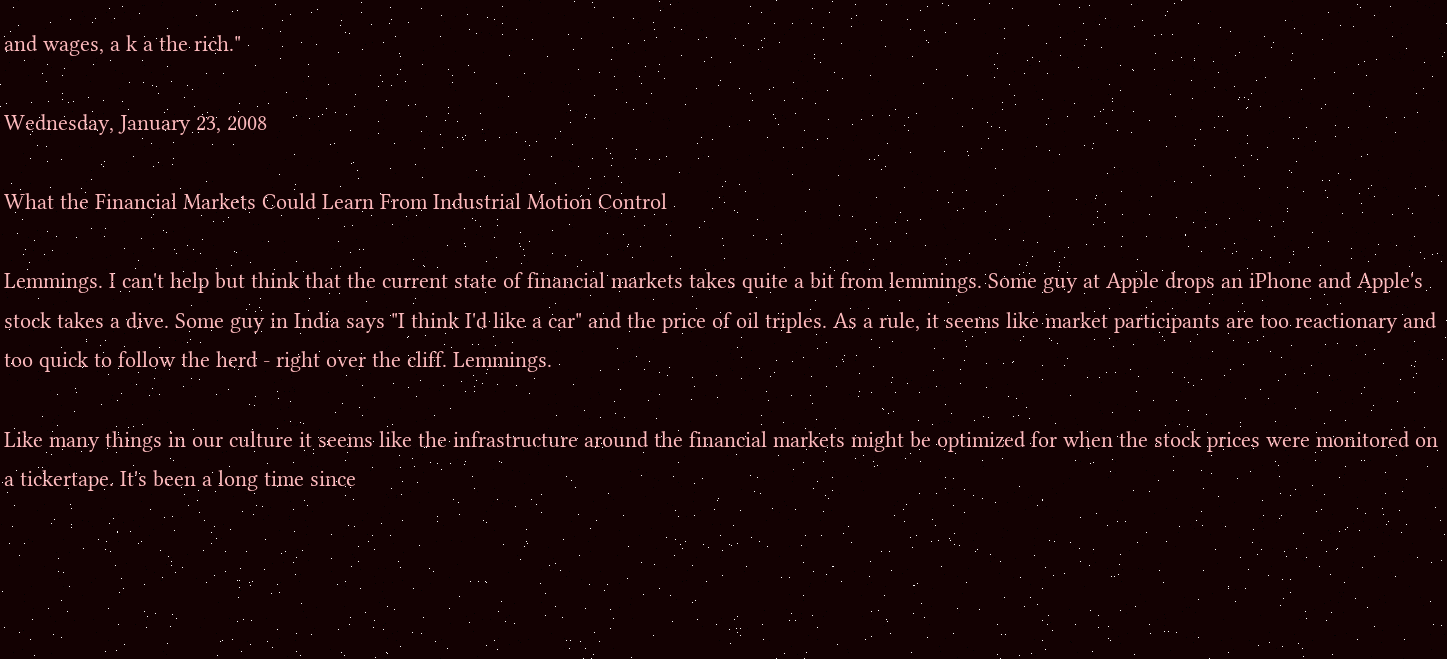and wages, a k a the rich."

Wednesday, January 23, 2008

What the Financial Markets Could Learn From Industrial Motion Control

Lemmings. I can't help but think that the current state of financial markets takes quite a bit from lemmings. Some guy at Apple drops an iPhone and Apple's stock takes a dive. Some guy in India says "I think I'd like a car" and the price of oil triples. As a rule, it seems like market participants are too reactionary and too quick to follow the herd - right over the cliff. Lemmings.

Like many things in our culture it seems like the infrastructure around the financial markets might be optimized for when the stock prices were monitored on a tickertape. It's been a long time since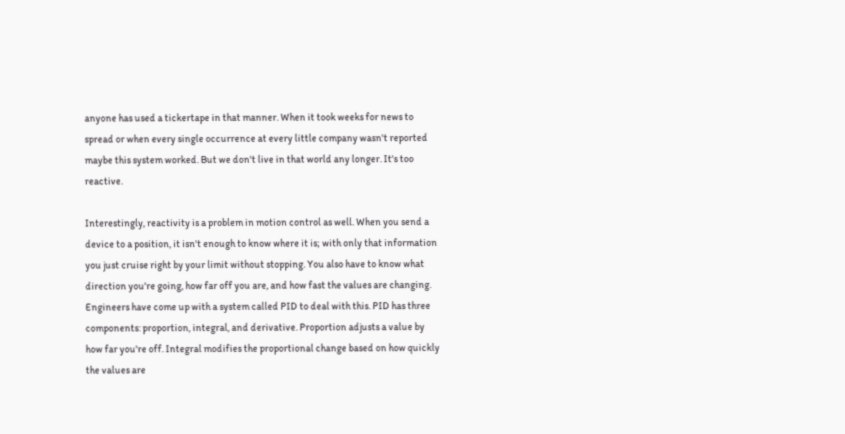anyone has used a tickertape in that manner. When it took weeks for news to spread or when every single occurrence at every little company wasn't reported maybe this system worked. But we don't live in that world any longer. It's too reactive.

Interestingly, reactivity is a problem in motion control as well. When you send a device to a position, it isn't enough to know where it is; with only that information you just cruise right by your limit without stopping. You also have to know what direction you're going, how far off you are, and how fast the values are changing. Engineers have come up with a system called PID to deal with this. PID has three components: proportion, integral, and derivative. Proportion adjusts a value by how far you're off. Integral modifies the proportional change based on how quickly the values are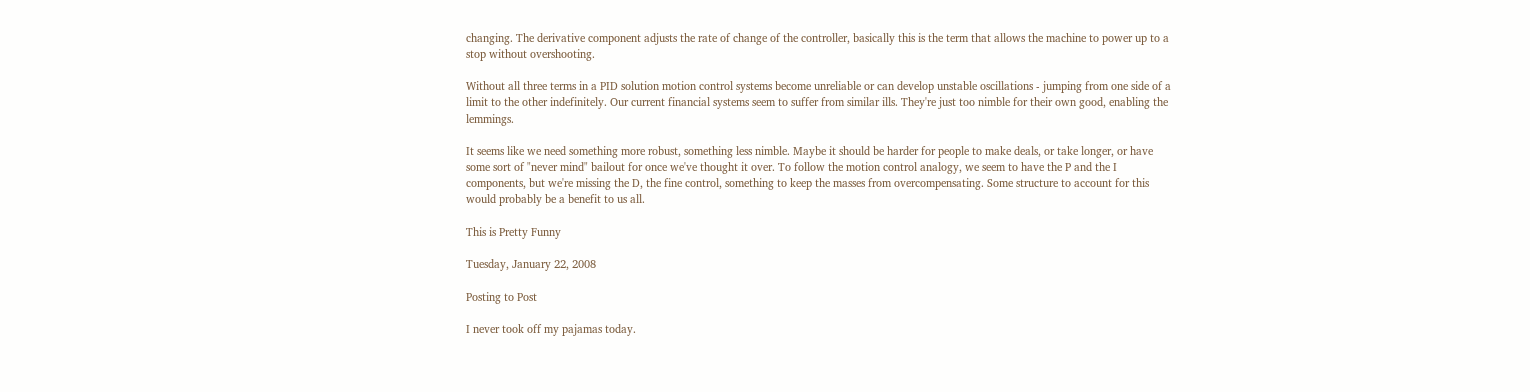changing. The derivative component adjusts the rate of change of the controller, basically this is the term that allows the machine to power up to a stop without overshooting.

Without all three terms in a PID solution motion control systems become unreliable or can develop unstable oscillations - jumping from one side of a limit to the other indefinitely. Our current financial systems seem to suffer from similar ills. They're just too nimble for their own good, enabling the lemmings.

It seems like we need something more robust, something less nimble. Maybe it should be harder for people to make deals, or take longer, or have some sort of "never mind" bailout for once we've thought it over. To follow the motion control analogy, we seem to have the P and the I components, but we're missing the D, the fine control, something to keep the masses from overcompensating. Some structure to account for this would probably be a benefit to us all.

This is Pretty Funny

Tuesday, January 22, 2008

Posting to Post

I never took off my pajamas today.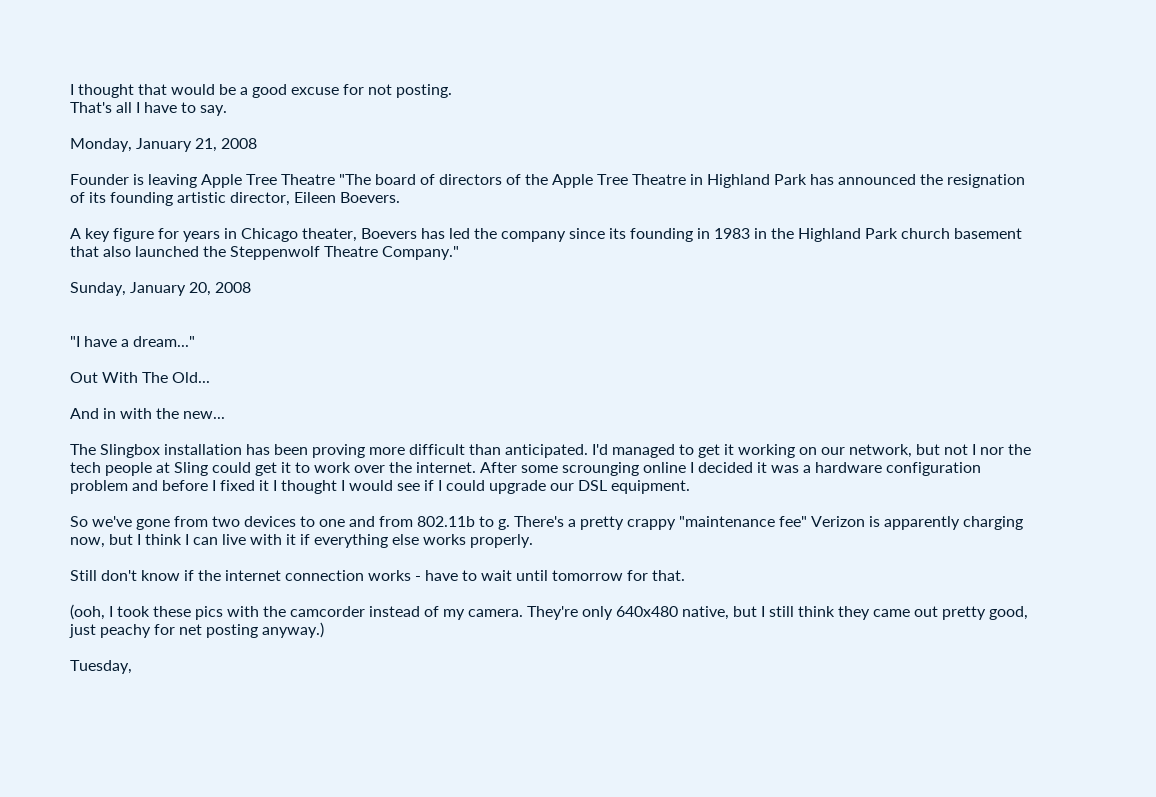I thought that would be a good excuse for not posting.
That's all I have to say.

Monday, January 21, 2008

Founder is leaving Apple Tree Theatre "The board of directors of the Apple Tree Theatre in Highland Park has announced the resignation of its founding artistic director, Eileen Boevers.

A key figure for years in Chicago theater, Boevers has led the company since its founding in 1983 in the Highland Park church basement that also launched the Steppenwolf Theatre Company."

Sunday, January 20, 2008


"I have a dream..."

Out With The Old...

And in with the new...

The Slingbox installation has been proving more difficult than anticipated. I'd managed to get it working on our network, but not I nor the tech people at Sling could get it to work over the internet. After some scrounging online I decided it was a hardware configuration problem and before I fixed it I thought I would see if I could upgrade our DSL equipment.

So we've gone from two devices to one and from 802.11b to g. There's a pretty crappy "maintenance fee" Verizon is apparently charging now, but I think I can live with it if everything else works properly.

Still don't know if the internet connection works - have to wait until tomorrow for that.

(ooh, I took these pics with the camcorder instead of my camera. They're only 640x480 native, but I still think they came out pretty good, just peachy for net posting anyway.)

Tuesday,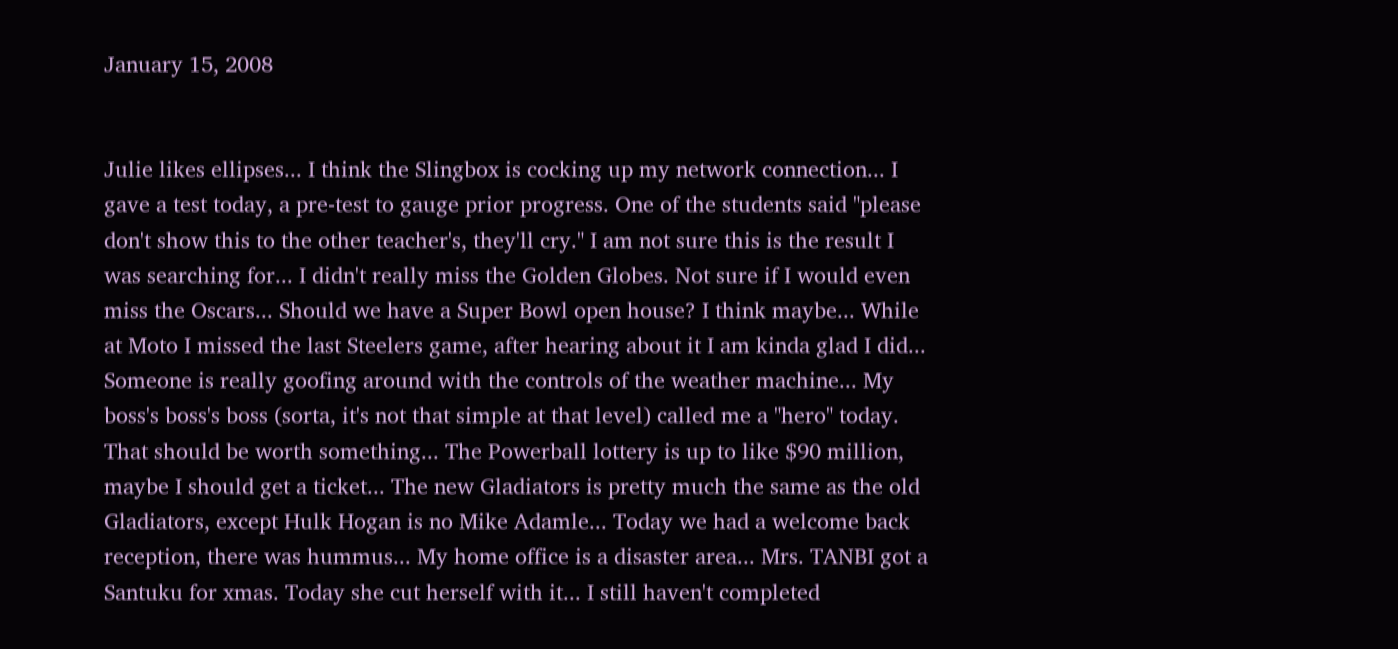January 15, 2008


Julie likes ellipses... I think the Slingbox is cocking up my network connection... I gave a test today, a pre-test to gauge prior progress. One of the students said "please don't show this to the other teacher's, they'll cry." I am not sure this is the result I was searching for... I didn't really miss the Golden Globes. Not sure if I would even miss the Oscars... Should we have a Super Bowl open house? I think maybe... While at Moto I missed the last Steelers game, after hearing about it I am kinda glad I did... Someone is really goofing around with the controls of the weather machine... My boss's boss's boss (sorta, it's not that simple at that level) called me a "hero" today. That should be worth something... The Powerball lottery is up to like $90 million, maybe I should get a ticket... The new Gladiators is pretty much the same as the old Gladiators, except Hulk Hogan is no Mike Adamle... Today we had a welcome back reception, there was hummus... My home office is a disaster area... Mrs. TANBI got a Santuku for xmas. Today she cut herself with it... I still haven't completed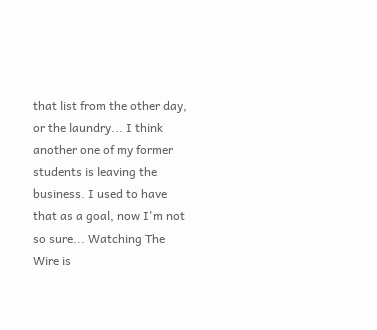that list from the other day, or the laundry... I think another one of my former students is leaving the business. I used to have that as a goal, now I'm not so sure... Watching The Wire is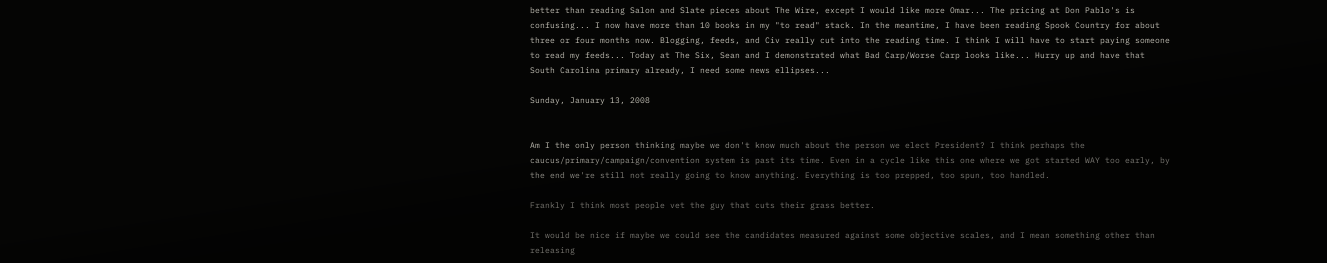better than reading Salon and Slate pieces about The Wire, except I would like more Omar... The pricing at Don Pablo's is confusing... I now have more than 10 books in my "to read" stack. In the meantime, I have been reading Spook Country for about three or four months now. Blogging, feeds, and Civ really cut into the reading time. I think I will have to start paying someone to read my feeds... Today at The Six, Sean and I demonstrated what Bad Carp/Worse Carp looks like... Hurry up and have that South Carolina primary already, I need some news ellipses...

Sunday, January 13, 2008


Am I the only person thinking maybe we don't know much about the person we elect President? I think perhaps the caucus/primary/campaign/convention system is past its time. Even in a cycle like this one where we got started WAY too early, by the end we're still not really going to know anything. Everything is too prepped, too spun, too handled.

Frankly I think most people vet the guy that cuts their grass better.

It would be nice if maybe we could see the candidates measured against some objective scales, and I mean something other than releasing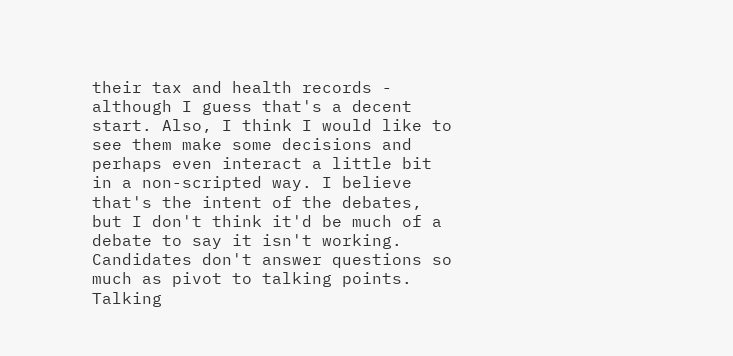their tax and health records - although I guess that's a decent start. Also, I think I would like to see them make some decisions and perhaps even interact a little bit in a non-scripted way. I believe that's the intent of the debates, but I don't think it'd be much of a debate to say it isn't working. Candidates don't answer questions so much as pivot to talking points. Talking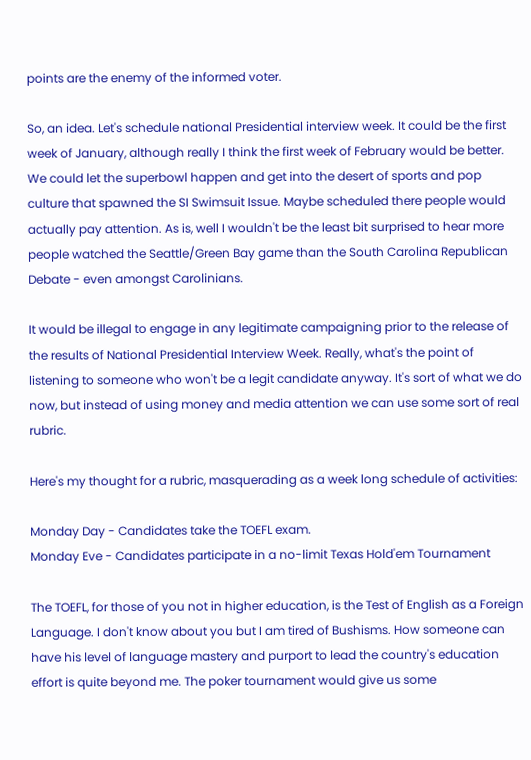points are the enemy of the informed voter.

So, an idea. Let's schedule national Presidential interview week. It could be the first week of January, although really I think the first week of February would be better. We could let the superbowl happen and get into the desert of sports and pop culture that spawned the SI Swimsuit Issue. Maybe scheduled there people would actually pay attention. As is, well I wouldn't be the least bit surprised to hear more people watched the Seattle/Green Bay game than the South Carolina Republican Debate - even amongst Carolinians.

It would be illegal to engage in any legitimate campaigning prior to the release of the results of National Presidential Interview Week. Really, what's the point of listening to someone who won't be a legit candidate anyway. It's sort of what we do now, but instead of using money and media attention we can use some sort of real rubric.

Here's my thought for a rubric, masquerading as a week long schedule of activities:

Monday Day - Candidates take the TOEFL exam.
Monday Eve - Candidates participate in a no-limit Texas Hold'em Tournament

The TOEFL, for those of you not in higher education, is the Test of English as a Foreign Language. I don't know about you but I am tired of Bushisms. How someone can have his level of language mastery and purport to lead the country's education effort is quite beyond me. The poker tournament would give us some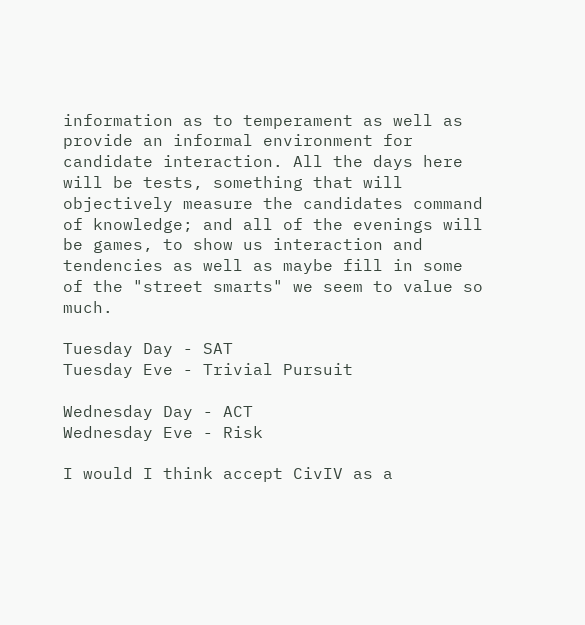information as to temperament as well as provide an informal environment for candidate interaction. All the days here will be tests, something that will objectively measure the candidates command of knowledge; and all of the evenings will be games, to show us interaction and tendencies as well as maybe fill in some of the "street smarts" we seem to value so much.

Tuesday Day - SAT
Tuesday Eve - Trivial Pursuit

Wednesday Day - ACT
Wednesday Eve - Risk

I would I think accept CivIV as a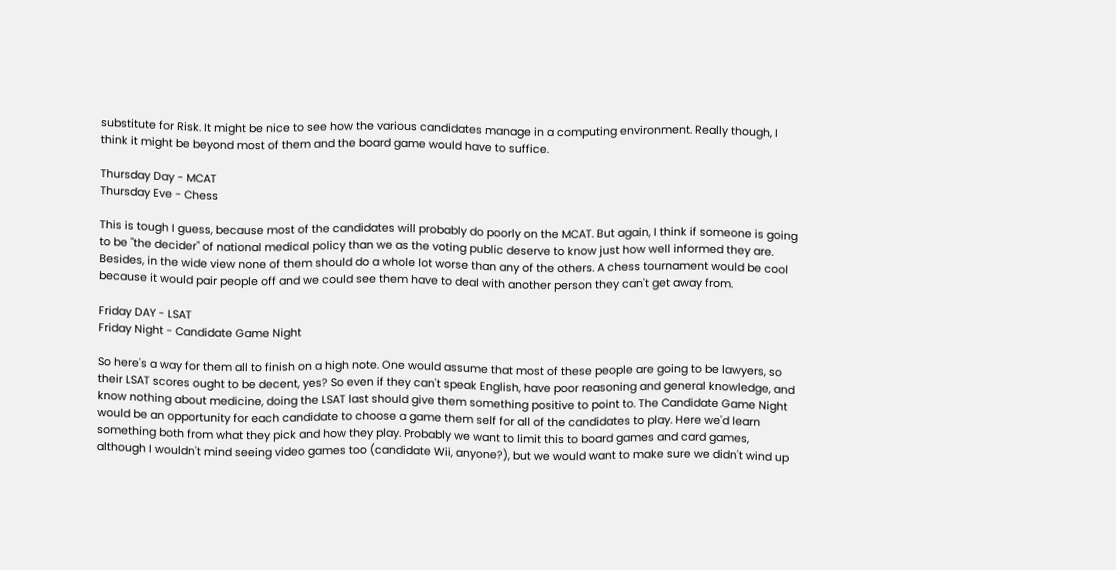substitute for Risk. It might be nice to see how the various candidates manage in a computing environment. Really though, I think it might be beyond most of them and the board game would have to suffice.

Thursday Day - MCAT
Thursday Eve - Chess

This is tough I guess, because most of the candidates will probably do poorly on the MCAT. But again, I think if someone is going to be "the decider" of national medical policy than we as the voting public deserve to know just how well informed they are. Besides, in the wide view none of them should do a whole lot worse than any of the others. A chess tournament would be cool because it would pair people off and we could see them have to deal with another person they can't get away from.

Friday DAY - LSAT
Friday Night - Candidate Game Night

So here's a way for them all to finish on a high note. One would assume that most of these people are going to be lawyers, so their LSAT scores ought to be decent, yes? So even if they can't speak English, have poor reasoning and general knowledge, and know nothing about medicine, doing the LSAT last should give them something positive to point to. The Candidate Game Night would be an opportunity for each candidate to choose a game them self for all of the candidates to play. Here we'd learn something both from what they pick and how they play. Probably we want to limit this to board games and card games, although I wouldn't mind seeing video games too (candidate Wii, anyone?), but we would want to make sure we didn't wind up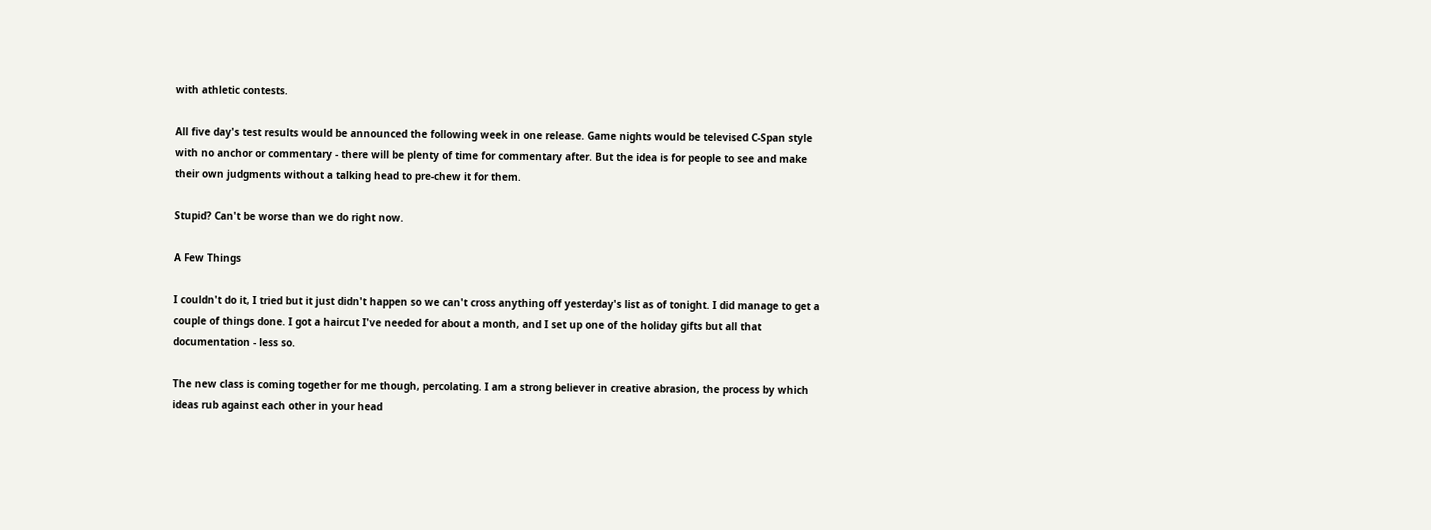with athletic contests.

All five day's test results would be announced the following week in one release. Game nights would be televised C-Span style with no anchor or commentary - there will be plenty of time for commentary after. But the idea is for people to see and make their own judgments without a talking head to pre-chew it for them.

Stupid? Can't be worse than we do right now.

A Few Things

I couldn't do it, I tried but it just didn't happen so we can't cross anything off yesterday's list as of tonight. I did manage to get a couple of things done. I got a haircut I've needed for about a month, and I set up one of the holiday gifts but all that documentation - less so.

The new class is coming together for me though, percolating. I am a strong believer in creative abrasion, the process by which ideas rub against each other in your head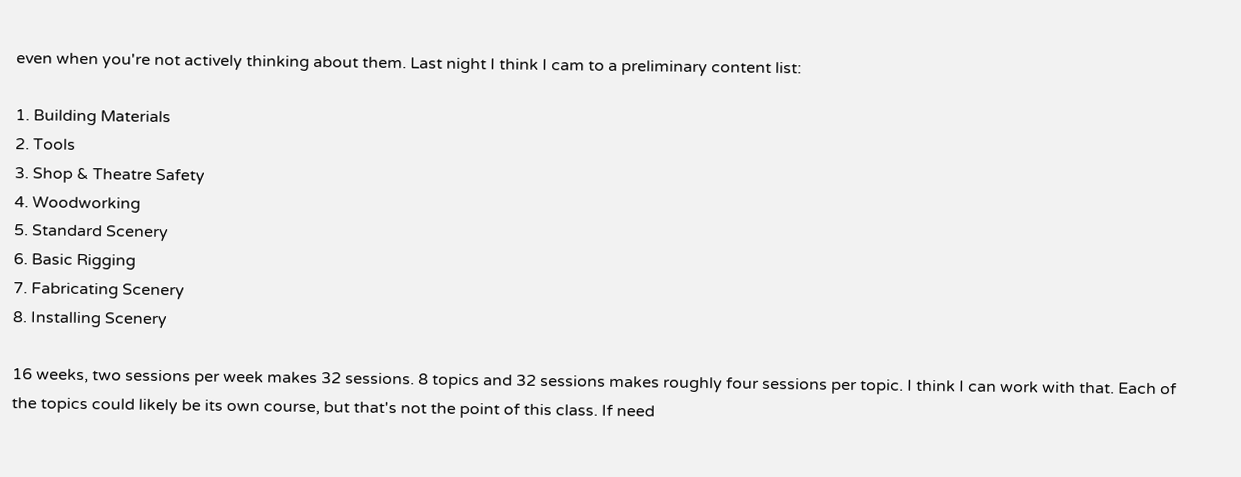even when you're not actively thinking about them. Last night I think I cam to a preliminary content list:

1. Building Materials
2. Tools
3. Shop & Theatre Safety
4. Woodworking
5. Standard Scenery
6. Basic Rigging
7. Fabricating Scenery
8. Installing Scenery

16 weeks, two sessions per week makes 32 sessions. 8 topics and 32 sessions makes roughly four sessions per topic. I think I can work with that. Each of the topics could likely be its own course, but that's not the point of this class. If need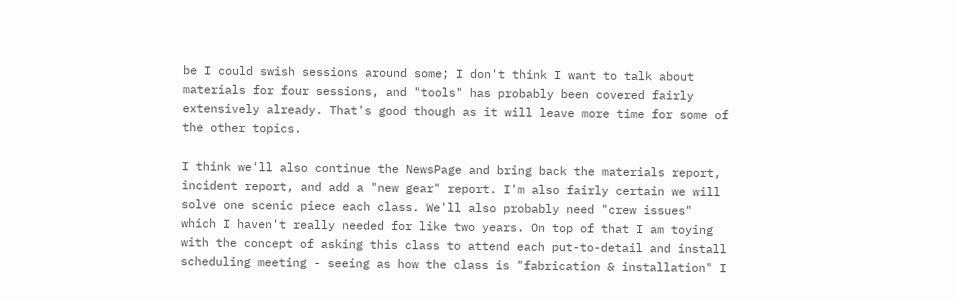be I could swish sessions around some; I don't think I want to talk about materials for four sessions, and "tools" has probably been covered fairly extensively already. That's good though as it will leave more time for some of the other topics.

I think we'll also continue the NewsPage and bring back the materials report, incident report, and add a "new gear" report. I'm also fairly certain we will solve one scenic piece each class. We'll also probably need "crew issues" which I haven't really needed for like two years. On top of that I am toying with the concept of asking this class to attend each put-to-detail and install scheduling meeting - seeing as how the class is "fabrication & installation" I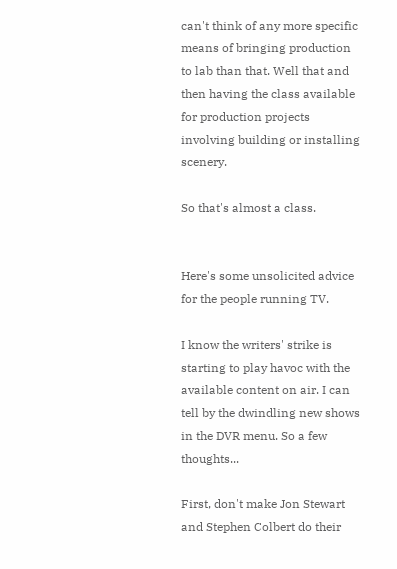can't think of any more specific means of bringing production to lab than that. Well that and then having the class available for production projects involving building or installing scenery.

So that's almost a class.


Here's some unsolicited advice for the people running TV.

I know the writers' strike is starting to play havoc with the available content on air. I can tell by the dwindling new shows in the DVR menu. So a few thoughts...

First, don't make Jon Stewart and Stephen Colbert do their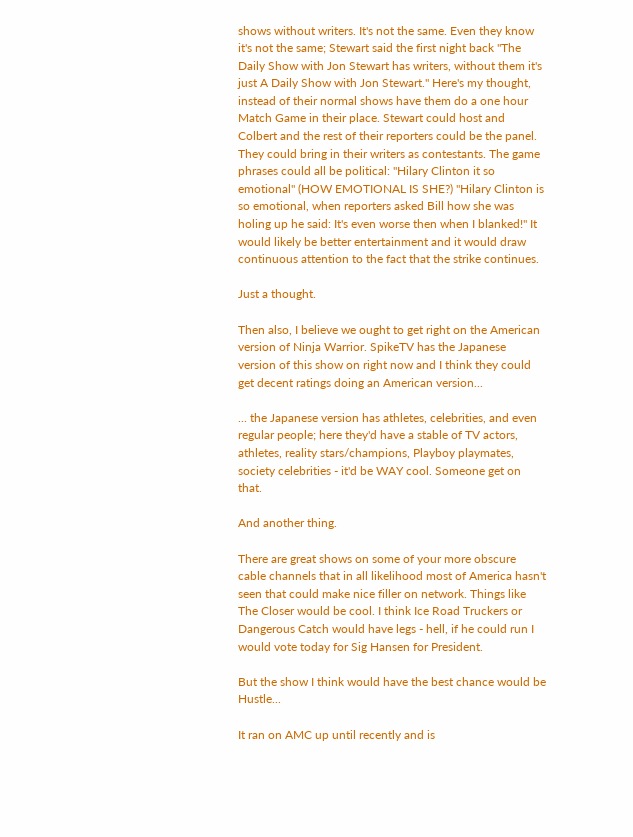shows without writers. It's not the same. Even they know it's not the same; Stewart said the first night back "The Daily Show with Jon Stewart has writers, without them it's just A Daily Show with Jon Stewart." Here's my thought, instead of their normal shows have them do a one hour Match Game in their place. Stewart could host and Colbert and the rest of their reporters could be the panel. They could bring in their writers as contestants. The game phrases could all be political: "Hilary Clinton it so emotional" (HOW EMOTIONAL IS SHE?) "Hilary Clinton is so emotional, when reporters asked Bill how she was holing up he said: It's even worse then when I blanked!" It would likely be better entertainment and it would draw continuous attention to the fact that the strike continues.

Just a thought.

Then also, I believe we ought to get right on the American version of Ninja Warrior. SpikeTV has the Japanese version of this show on right now and I think they could get decent ratings doing an American version...

... the Japanese version has athletes, celebrities, and even regular people; here they'd have a stable of TV actors, athletes, reality stars/champions, Playboy playmates, society celebrities - it'd be WAY cool. Someone get on that.

And another thing.

There are great shows on some of your more obscure cable channels that in all likelihood most of America hasn't seen that could make nice filler on network. Things like The Closer would be cool. I think Ice Road Truckers or Dangerous Catch would have legs - hell, if he could run I would vote today for Sig Hansen for President.

But the show I think would have the best chance would be Hustle...

It ran on AMC up until recently and is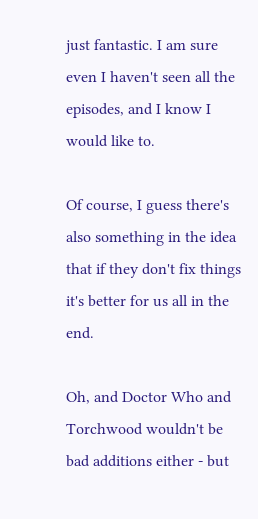just fantastic. I am sure even I haven't seen all the episodes, and I know I would like to.

Of course, I guess there's also something in the idea that if they don't fix things it's better for us all in the end.

Oh, and Doctor Who and Torchwood wouldn't be bad additions either - but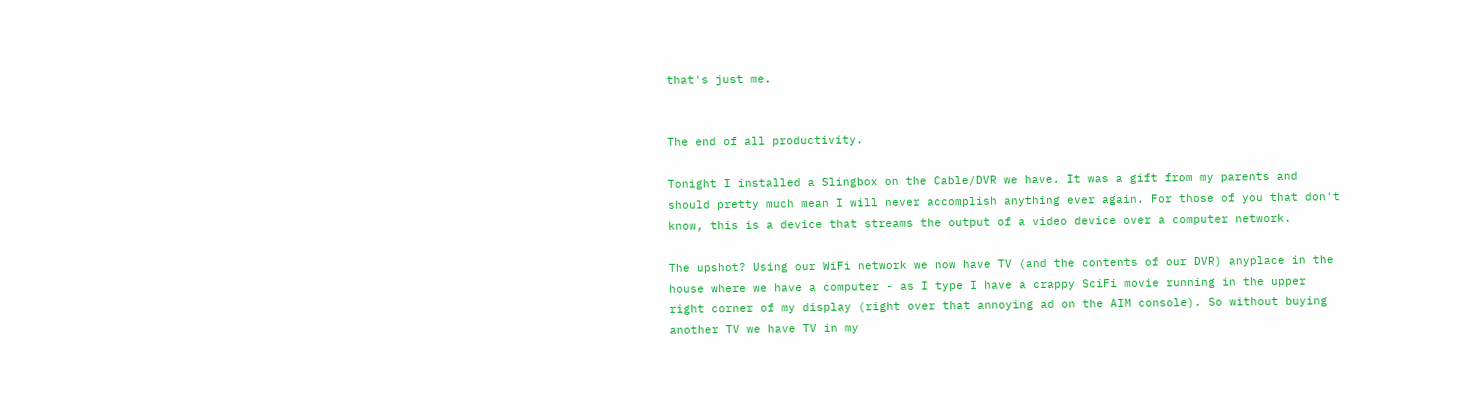that's just me.


The end of all productivity.

Tonight I installed a Slingbox on the Cable/DVR we have. It was a gift from my parents and should pretty much mean I will never accomplish anything ever again. For those of you that don't know, this is a device that streams the output of a video device over a computer network.

The upshot? Using our WiFi network we now have TV (and the contents of our DVR) anyplace in the house where we have a computer - as I type I have a crappy SciFi movie running in the upper right corner of my display (right over that annoying ad on the AIM console). So without buying another TV we have TV in my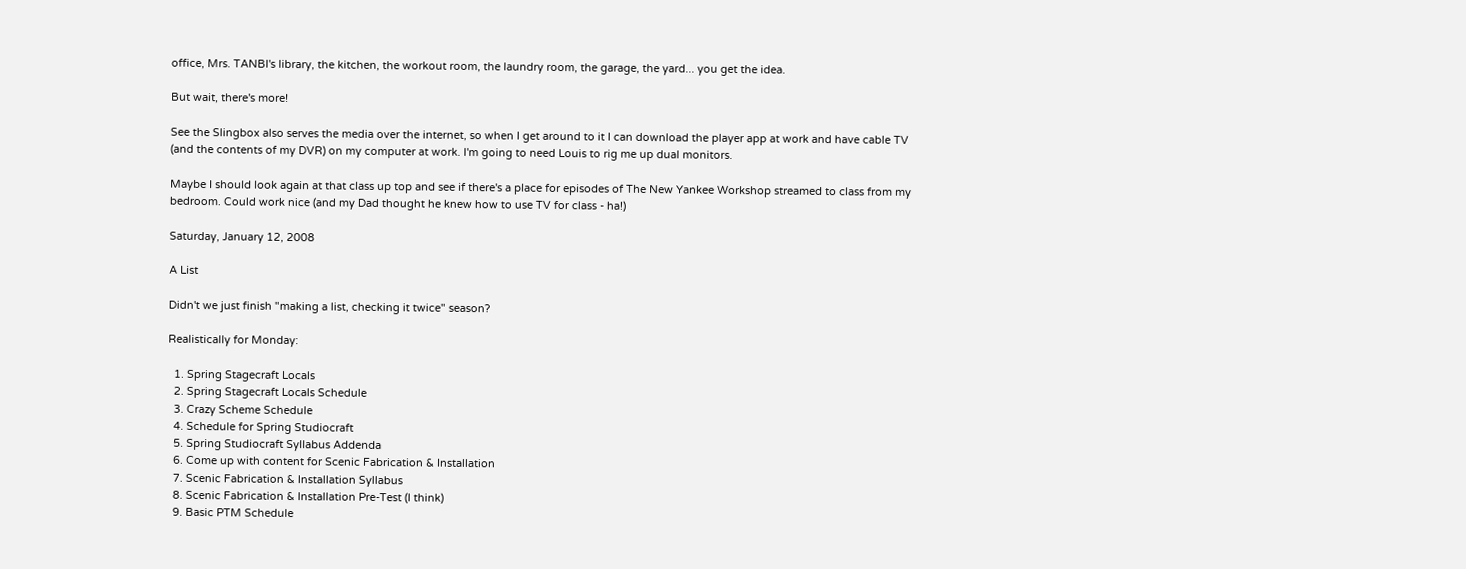office, Mrs. TANBI's library, the kitchen, the workout room, the laundry room, the garage, the yard... you get the idea.

But wait, there's more!

See the Slingbox also serves the media over the internet, so when I get around to it I can download the player app at work and have cable TV (and the contents of my DVR) on my computer at work. I'm going to need Louis to rig me up dual monitors.

Maybe I should look again at that class up top and see if there's a place for episodes of The New Yankee Workshop streamed to class from my bedroom. Could work nice (and my Dad thought he knew how to use TV for class - ha!)

Saturday, January 12, 2008

A List

Didn't we just finish "making a list, checking it twice" season?

Realistically for Monday:

  1. Spring Stagecraft Locals
  2. Spring Stagecraft Locals Schedule
  3. Crazy Scheme Schedule
  4. Schedule for Spring Studiocraft
  5. Spring Studiocraft Syllabus Addenda
  6. Come up with content for Scenic Fabrication & Installation
  7. Scenic Fabrication & Installation Syllabus
  8. Scenic Fabrication & Installation Pre-Test (I think)
  9. Basic PTM Schedule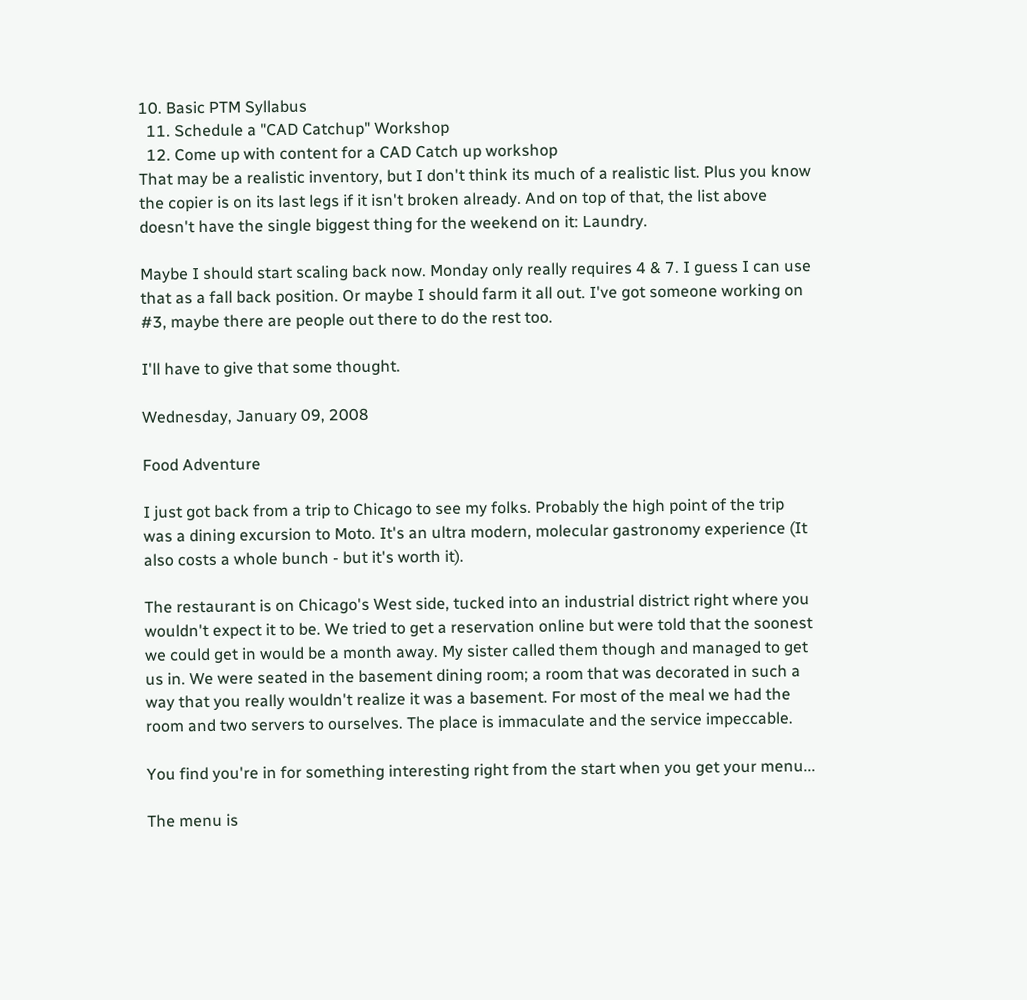10. Basic PTM Syllabus
  11. Schedule a "CAD Catchup" Workshop
  12. Come up with content for a CAD Catch up workshop
That may be a realistic inventory, but I don't think its much of a realistic list. Plus you know the copier is on its last legs if it isn't broken already. And on top of that, the list above doesn't have the single biggest thing for the weekend on it: Laundry.

Maybe I should start scaling back now. Monday only really requires 4 & 7. I guess I can use that as a fall back position. Or maybe I should farm it all out. I've got someone working on #3, maybe there are people out there to do the rest too.

I'll have to give that some thought.

Wednesday, January 09, 2008

Food Adventure

I just got back from a trip to Chicago to see my folks. Probably the high point of the trip was a dining excursion to Moto. It's an ultra modern, molecular gastronomy experience (It also costs a whole bunch - but it's worth it).

The restaurant is on Chicago's West side, tucked into an industrial district right where you wouldn't expect it to be. We tried to get a reservation online but were told that the soonest we could get in would be a month away. My sister called them though and managed to get us in. We were seated in the basement dining room; a room that was decorated in such a way that you really wouldn't realize it was a basement. For most of the meal we had the room and two servers to ourselves. The place is immaculate and the service impeccable.

You find you're in for something interesting right from the start when you get your menu...

The menu is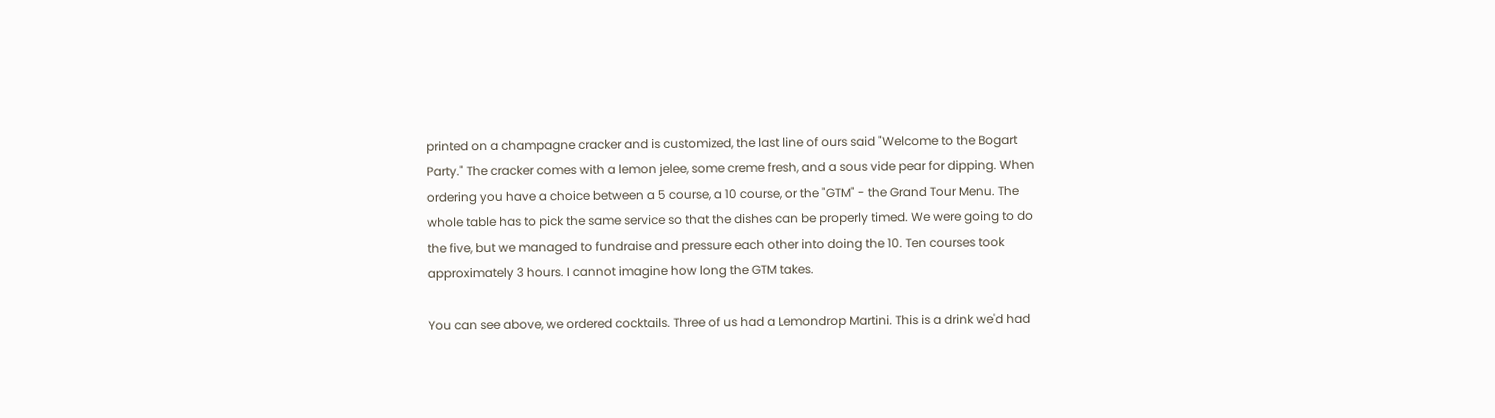printed on a champagne cracker and is customized, the last line of ours said "Welcome to the Bogart Party." The cracker comes with a lemon jelee, some creme fresh, and a sous vide pear for dipping. When ordering you have a choice between a 5 course, a 10 course, or the "GTM" - the Grand Tour Menu. The whole table has to pick the same service so that the dishes can be properly timed. We were going to do the five, but we managed to fundraise and pressure each other into doing the 10. Ten courses took approximately 3 hours. I cannot imagine how long the GTM takes.

You can see above, we ordered cocktails. Three of us had a Lemondrop Martini. This is a drink we'd had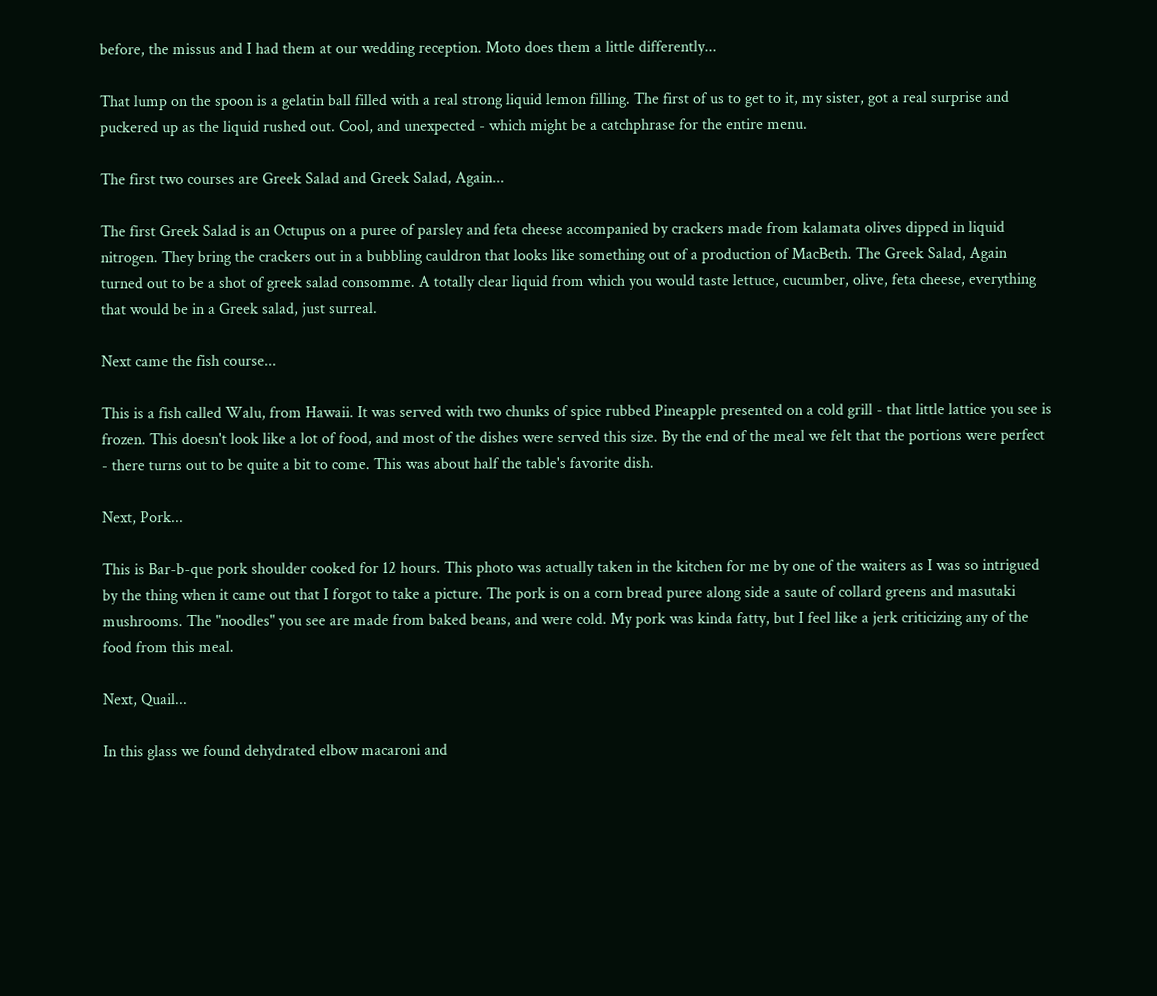before, the missus and I had them at our wedding reception. Moto does them a little differently...

That lump on the spoon is a gelatin ball filled with a real strong liquid lemon filling. The first of us to get to it, my sister, got a real surprise and puckered up as the liquid rushed out. Cool, and unexpected - which might be a catchphrase for the entire menu.

The first two courses are Greek Salad and Greek Salad, Again...

The first Greek Salad is an Octupus on a puree of parsley and feta cheese accompanied by crackers made from kalamata olives dipped in liquid nitrogen. They bring the crackers out in a bubbling cauldron that looks like something out of a production of MacBeth. The Greek Salad, Again turned out to be a shot of greek salad consomme. A totally clear liquid from which you would taste lettuce, cucumber, olive, feta cheese, everything that would be in a Greek salad, just surreal.

Next came the fish course...

This is a fish called Walu, from Hawaii. It was served with two chunks of spice rubbed Pineapple presented on a cold grill - that little lattice you see is frozen. This doesn't look like a lot of food, and most of the dishes were served this size. By the end of the meal we felt that the portions were perfect - there turns out to be quite a bit to come. This was about half the table's favorite dish.

Next, Pork...

This is Bar-b-que pork shoulder cooked for 12 hours. This photo was actually taken in the kitchen for me by one of the waiters as I was so intrigued by the thing when it came out that I forgot to take a picture. The pork is on a corn bread puree along side a saute of collard greens and masutaki mushrooms. The "noodles" you see are made from baked beans, and were cold. My pork was kinda fatty, but I feel like a jerk criticizing any of the food from this meal.

Next, Quail...

In this glass we found dehydrated elbow macaroni and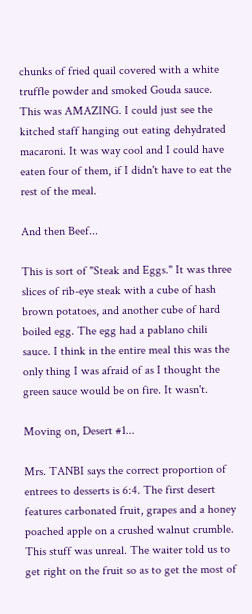chunks of fried quail covered with a white truffle powder and smoked Gouda sauce. This was AMAZING. I could just see the kitched staff hanging out eating dehydrated macaroni. It was way cool and I could have eaten four of them, if I didn't have to eat the rest of the meal.

And then Beef...

This is sort of "Steak and Eggs." It was three slices of rib-eye steak with a cube of hash brown potatoes, and another cube of hard boiled egg. The egg had a pablano chili sauce. I think in the entire meal this was the only thing I was afraid of as I thought the green sauce would be on fire. It wasn't.

Moving on, Desert #1...

Mrs. TANBI says the correct proportion of entrees to desserts is 6:4. The first desert features carbonated fruit, grapes and a honey poached apple on a crushed walnut crumble. This stuff was unreal. The waiter told us to get right on the fruit so as to get the most of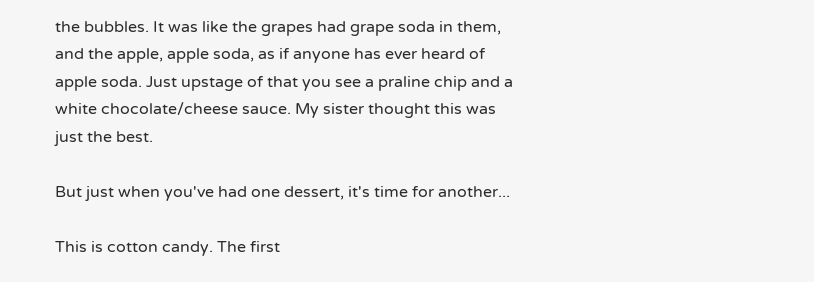the bubbles. It was like the grapes had grape soda in them, and the apple, apple soda, as if anyone has ever heard of apple soda. Just upstage of that you see a praline chip and a white chocolate/cheese sauce. My sister thought this was just the best.

But just when you've had one dessert, it's time for another...

This is cotton candy. The first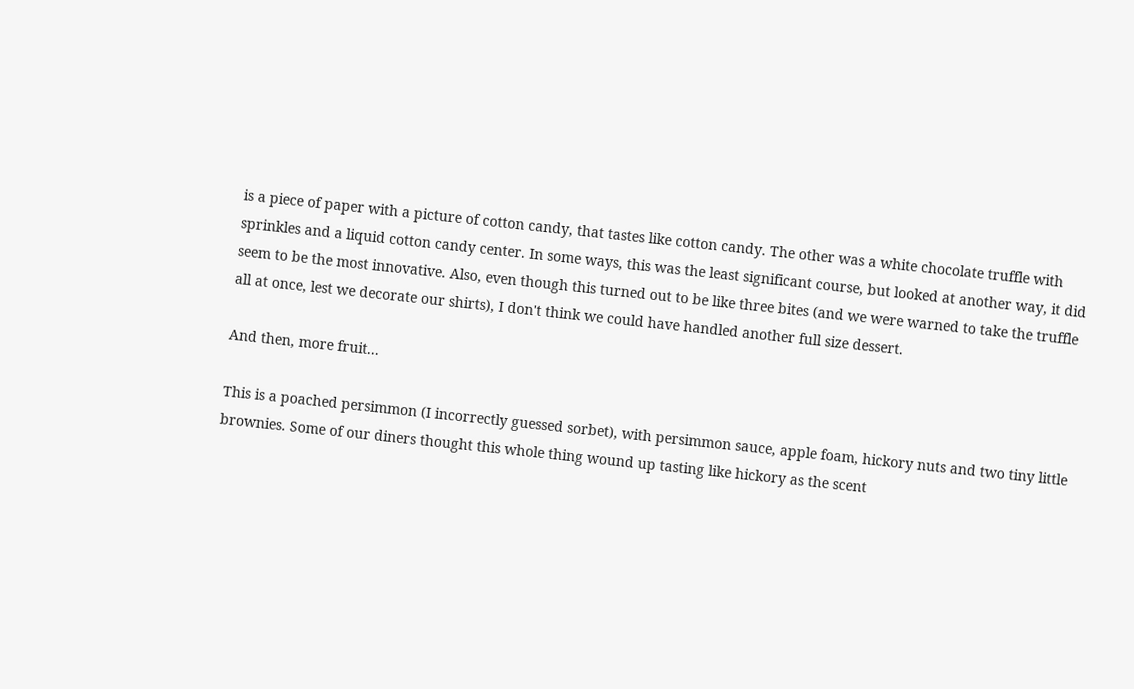is a piece of paper with a picture of cotton candy, that tastes like cotton candy. The other was a white chocolate truffle with sprinkles and a liquid cotton candy center. In some ways, this was the least significant course, but looked at another way, it did seem to be the most innovative. Also, even though this turned out to be like three bites (and we were warned to take the truffle all at once, lest we decorate our shirts), I don't think we could have handled another full size dessert.

And then, more fruit...

This is a poached persimmon (I incorrectly guessed sorbet), with persimmon sauce, apple foam, hickory nuts and two tiny little brownies. Some of our diners thought this whole thing wound up tasting like hickory as the scent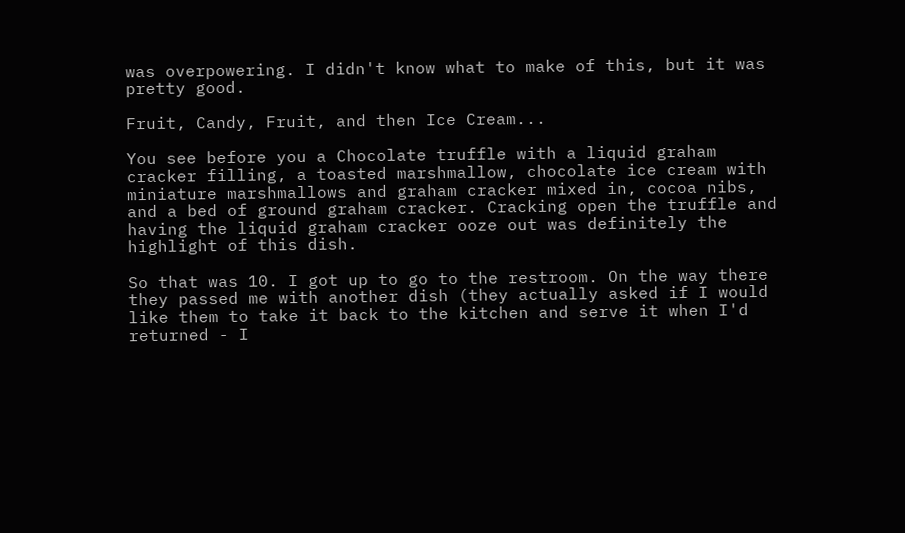was overpowering. I didn't know what to make of this, but it was pretty good.

Fruit, Candy, Fruit, and then Ice Cream...

You see before you a Chocolate truffle with a liquid graham cracker filling, a toasted marshmallow, chocolate ice cream with miniature marshmallows and graham cracker mixed in, cocoa nibs, and a bed of ground graham cracker. Cracking open the truffle and having the liquid graham cracker ooze out was definitely the highlight of this dish.

So that was 10. I got up to go to the restroom. On the way there they passed me with another dish (they actually asked if I would like them to take it back to the kitchen and serve it when I'd returned - I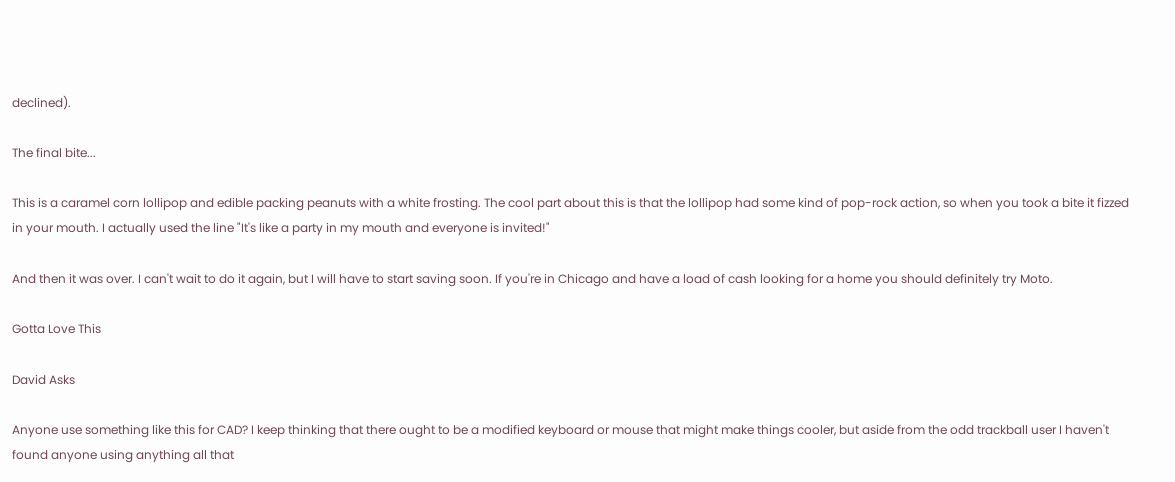declined).

The final bite...

This is a caramel corn lollipop and edible packing peanuts with a white frosting. The cool part about this is that the lollipop had some kind of pop-rock action, so when you took a bite it fizzed in your mouth. I actually used the line "It's like a party in my mouth and everyone is invited!"

And then it was over. I can't wait to do it again, but I will have to start saving soon. If you're in Chicago and have a load of cash looking for a home you should definitely try Moto.

Gotta Love This

David Asks

Anyone use something like this for CAD? I keep thinking that there ought to be a modified keyboard or mouse that might make things cooler, but aside from the odd trackball user I haven't found anyone using anything all that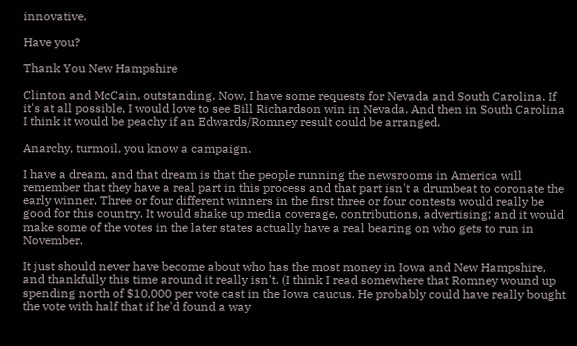innovative.

Have you?

Thank You New Hampshire

Clinton and McCain, outstanding. Now, I have some requests for Nevada and South Carolina. If it's at all possible, I would love to see Bill Richardson win in Nevada. And then in South Carolina I think it would be peachy if an Edwards/Romney result could be arranged.

Anarchy, turmoil, you know a campaign.

I have a dream, and that dream is that the people running the newsrooms in America will remember that they have a real part in this process and that part isn't a drumbeat to coronate the early winner. Three or four different winners in the first three or four contests would really be good for this country. It would shake up media coverage, contributions, advertising; and it would make some of the votes in the later states actually have a real bearing on who gets to run in November.

It just should never have become about who has the most money in Iowa and New Hampshire, and thankfully this time around it really isn't. (I think I read somewhere that Romney wound up spending north of $10,000 per vote cast in the Iowa caucus. He probably could have really bought the vote with half that if he'd found a way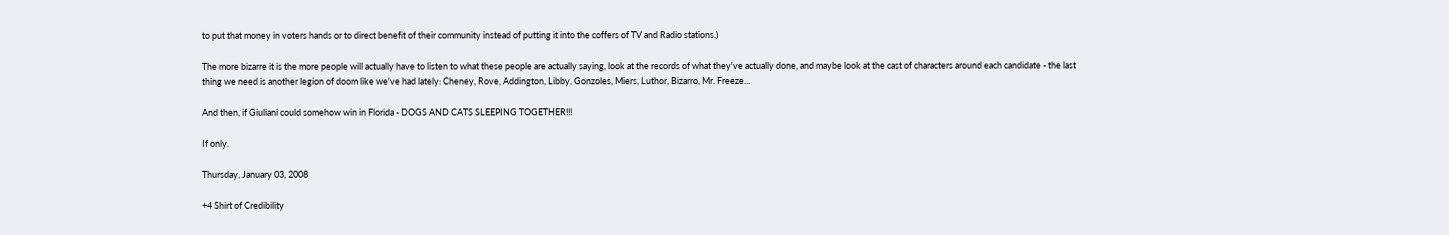to put that money in voters hands or to direct benefit of their community instead of putting it into the coffers of TV and Radio stations.)

The more bizarre it is the more people will actually have to listen to what these people are actually saying, look at the records of what they've actually done, and maybe look at the cast of characters around each candidate - the last thing we need is another legion of doom like we've had lately: Cheney, Rove, Addington, Libby, Gonzoles, Miers, Luthor, Bizarro, Mr. Freeze...

And then, if Giuliani could somehow win in Florida - DOGS AND CATS SLEEPING TOGETHER!!!

If only.

Thursday, January 03, 2008

+4 Shirt of Credibility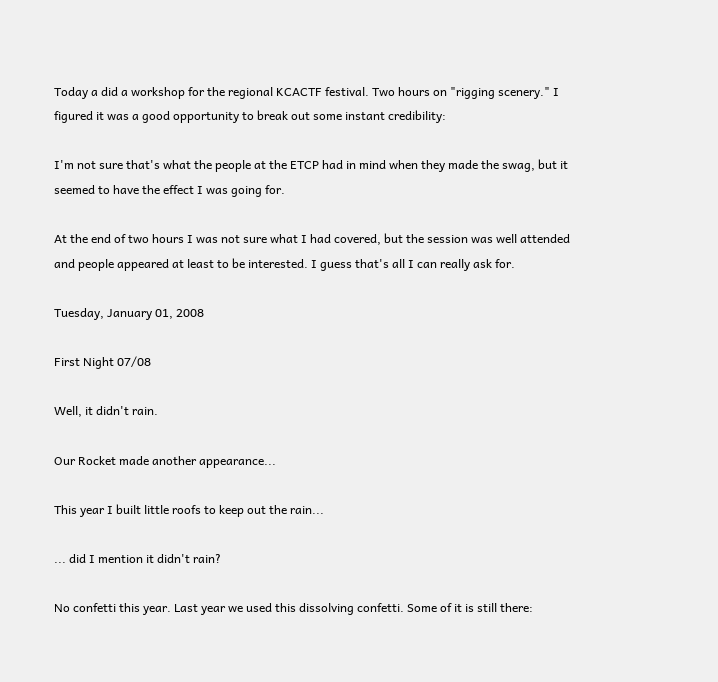Today a did a workshop for the regional KCACTF festival. Two hours on "rigging scenery." I figured it was a good opportunity to break out some instant credibility:

I'm not sure that's what the people at the ETCP had in mind when they made the swag, but it seemed to have the effect I was going for.

At the end of two hours I was not sure what I had covered, but the session was well attended and people appeared at least to be interested. I guess that's all I can really ask for.

Tuesday, January 01, 2008

First Night 07/08

Well, it didn't rain.

Our Rocket made another appearance...

This year I built little roofs to keep out the rain...

... did I mention it didn't rain?

No confetti this year. Last year we used this dissolving confetti. Some of it is still there: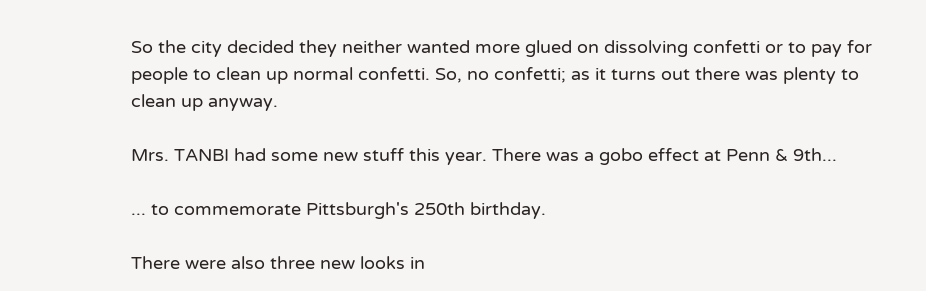So the city decided they neither wanted more glued on dissolving confetti or to pay for people to clean up normal confetti. So, no confetti; as it turns out there was plenty to clean up anyway.

Mrs. TANBI had some new stuff this year. There was a gobo effect at Penn & 9th...

... to commemorate Pittsburgh's 250th birthday.

There were also three new looks in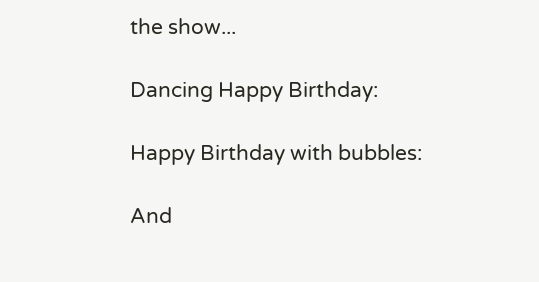the show...

Dancing Happy Birthday:

Happy Birthday with bubbles:

And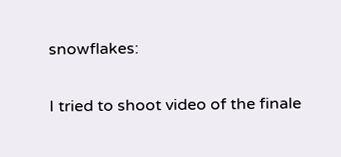snowflakes:

I tried to shoot video of the finale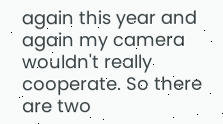again this year and again my camera wouldn't really cooperate. So there are two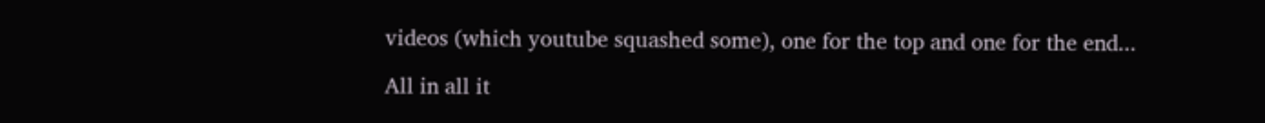videos (which youtube squashed some), one for the top and one for the end...

All in all it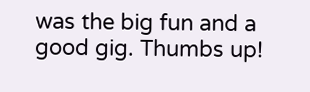was the big fun and a good gig. Thumbs up!